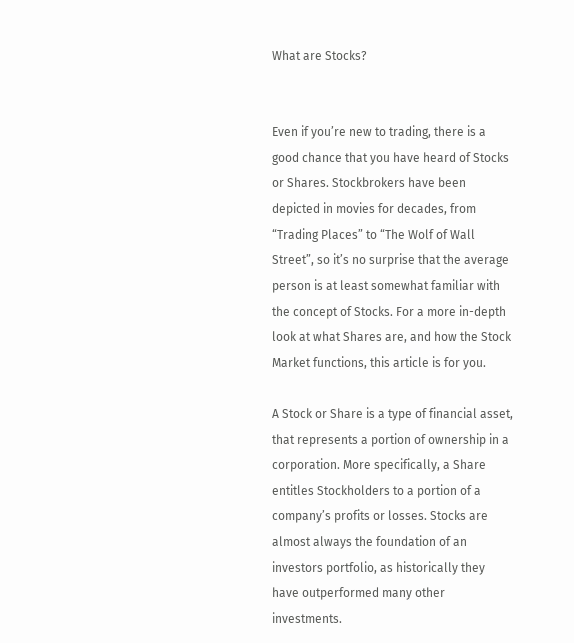What are Stocks?


Even if you’re new to trading, there is a good chance that you have heard of Stocks or Shares. Stockbrokers have been depicted in movies for decades, from “Trading Places” to “The Wolf of Wall Street”, so it’s no surprise that the average person is at least somewhat familiar with the concept of Stocks. For a more in-depth look at what Shares are, and how the Stock Market functions, this article is for you.

A Stock or Share is a type of financial asset, that represents a portion of ownership in a corporation. More specifically, a Share entitles Stockholders to a portion of a company’s profits or losses. Stocks are almost always the foundation of an investors portfolio, as historically they have outperformed many other investments.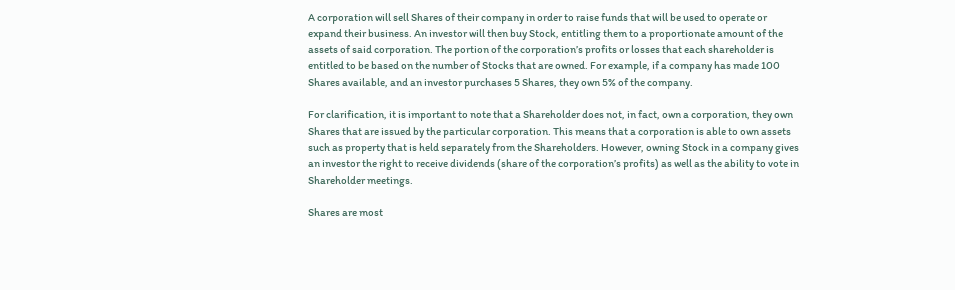A corporation will sell Shares of their company in order to raise funds that will be used to operate or expand their business. An investor will then buy Stock, entitling them to a proportionate amount of the assets of said corporation. The portion of the corporation’s profits or losses that each shareholder is entitled to be based on the number of Stocks that are owned. For example, if a company has made 100 Shares available, and an investor purchases 5 Shares, they own 5% of the company.

For clarification, it is important to note that a Shareholder does not, in fact, own a corporation, they own Shares that are issued by the particular corporation. This means that a corporation is able to own assets such as property that is held separately from the Shareholders. However, owning Stock in a company gives an investor the right to receive dividends (share of the corporation’s profits) as well as the ability to vote in Shareholder meetings.

Shares are most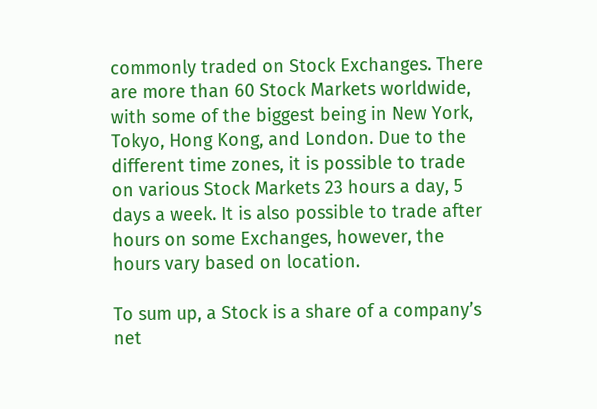commonly traded on Stock Exchanges. There are more than 60 Stock Markets worldwide, with some of the biggest being in New York, Tokyo, Hong Kong, and London. Due to the different time zones, it is possible to trade on various Stock Markets 23 hours a day, 5 days a week. It is also possible to trade after hours on some Exchanges, however, the hours vary based on location.

To sum up, a Stock is a share of a company’s net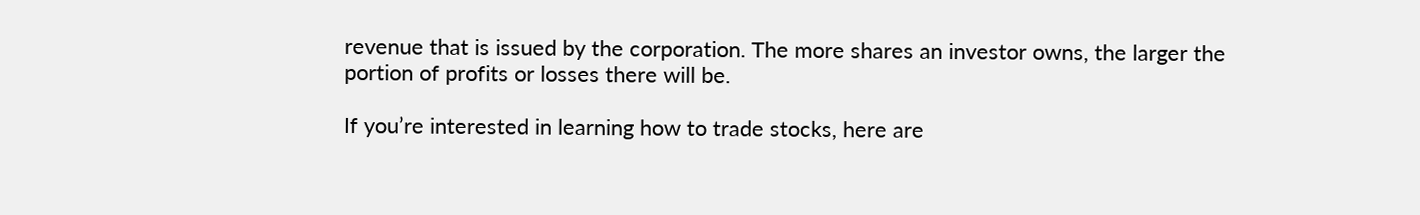revenue that is issued by the corporation. The more shares an investor owns, the larger the portion of profits or losses there will be.

If you’re interested in learning how to trade stocks, here are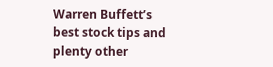Warren Buffett’s best stock tips and plenty other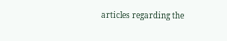articles regarding the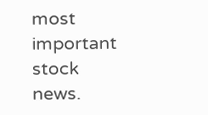most important stock news.